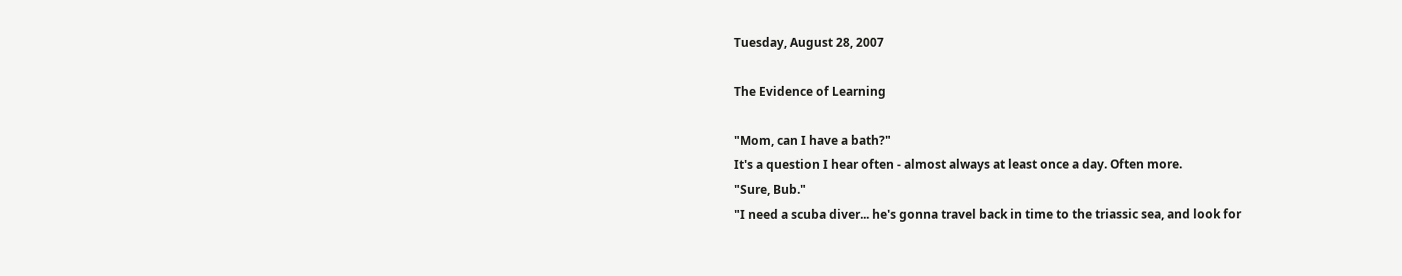Tuesday, August 28, 2007

The Evidence of Learning

"Mom, can I have a bath?"
It's a question I hear often - almost always at least once a day. Often more.
"Sure, Bub."
"I need a scuba diver... he's gonna travel back in time to the triassic sea, and look for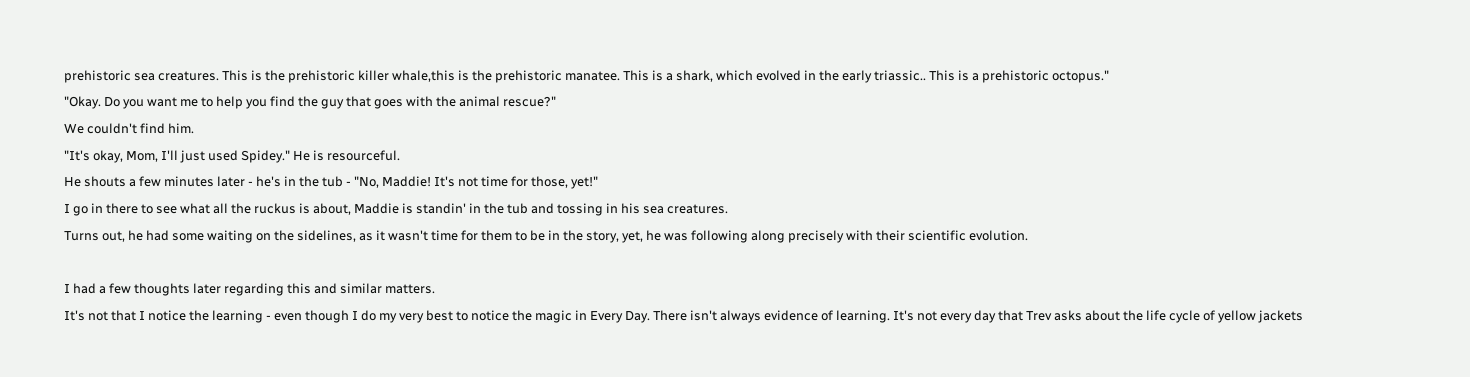prehistoric sea creatures. This is the prehistoric killer whale,this is the prehistoric manatee. This is a shark, which evolved in the early triassic.. This is a prehistoric octopus."
"Okay. Do you want me to help you find the guy that goes with the animal rescue?"
We couldn't find him.
"It's okay, Mom, I'll just used Spidey." He is resourceful.
He shouts a few minutes later - he's in the tub - "No, Maddie! It's not time for those, yet!"
I go in there to see what all the ruckus is about, Maddie is standin' in the tub and tossing in his sea creatures.
Turns out, he had some waiting on the sidelines, as it wasn't time for them to be in the story, yet, he was following along precisely with their scientific evolution.

I had a few thoughts later regarding this and similar matters.
It's not that I notice the learning - even though I do my very best to notice the magic in Every Day. There isn't always evidence of learning. It's not every day that Trev asks about the life cycle of yellow jackets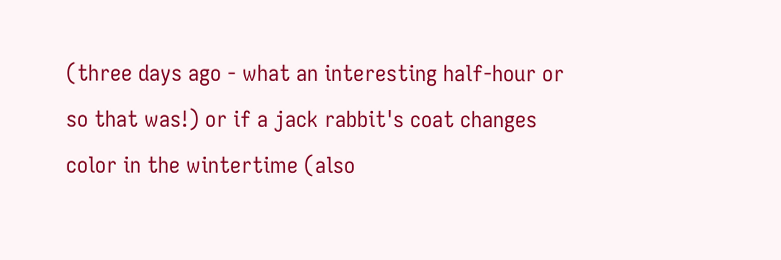(three days ago - what an interesting half-hour or so that was!) or if a jack rabbit's coat changes color in the wintertime (also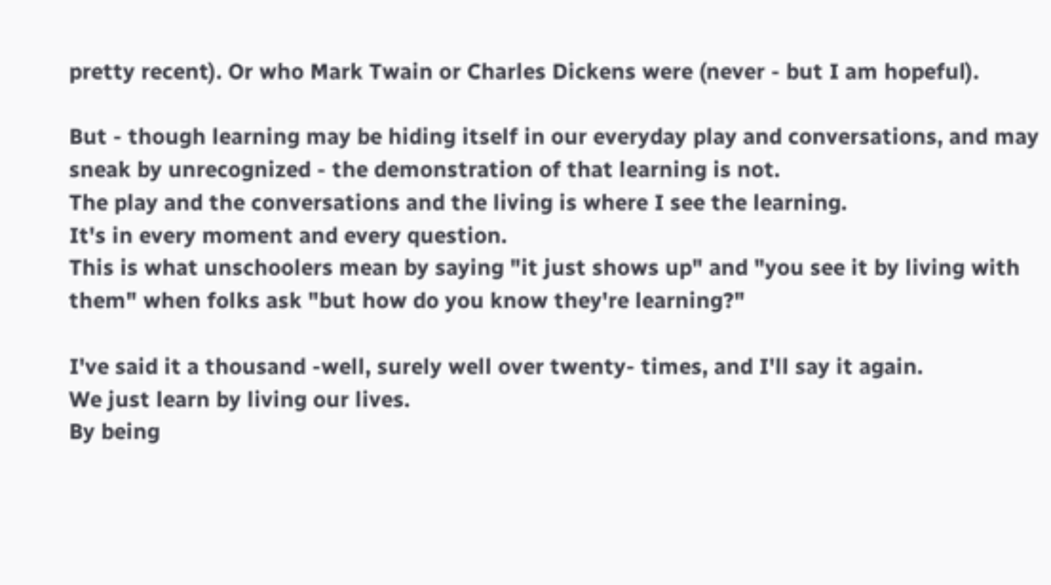pretty recent). Or who Mark Twain or Charles Dickens were (never - but I am hopeful).

But - though learning may be hiding itself in our everyday play and conversations, and may sneak by unrecognized - the demonstration of that learning is not.
The play and the conversations and the living is where I see the learning.
It's in every moment and every question.
This is what unschoolers mean by saying "it just shows up" and "you see it by living with them" when folks ask "but how do you know they're learning?"

I've said it a thousand -well, surely well over twenty- times, and I'll say it again.
We just learn by living our lives.
By being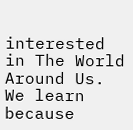interested in The World Around Us.
We learn because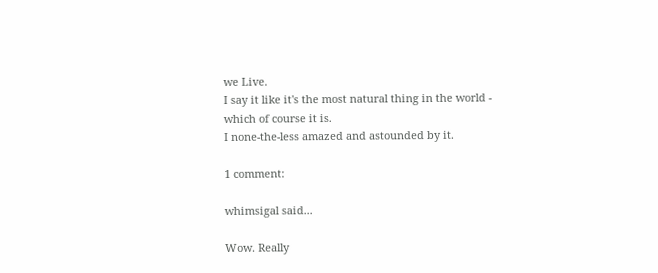we Live.
I say it like it's the most natural thing in the world - which of course it is.
I none-the-less amazed and astounded by it.

1 comment:

whimsigal said...

Wow. Really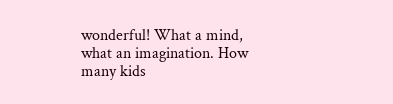wonderful! What a mind, what an imagination. How many kids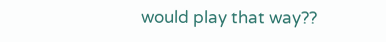would play that way??